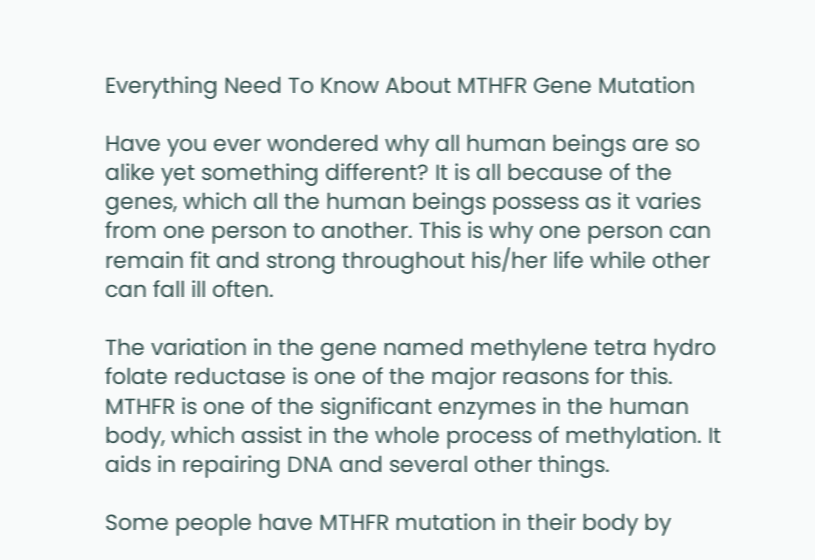Everything Need To Know About MTHFR Gene Mutation

Have you ever wondered why all human beings are so alike yet something different? It is all because of the genes, which all the human beings possess as it varies from one person to another. This is why one person can remain fit and strong throughout his/her life while other can fall ill often.

The variation in the gene named methylene tetra hydro folate reductase is one of the major reasons for this. MTHFR is one of the significant enzymes in the human body, which assist in the whole process of methylation. It aids in repairing DNA and several other things.

Some people have MTHFR mutation in their body by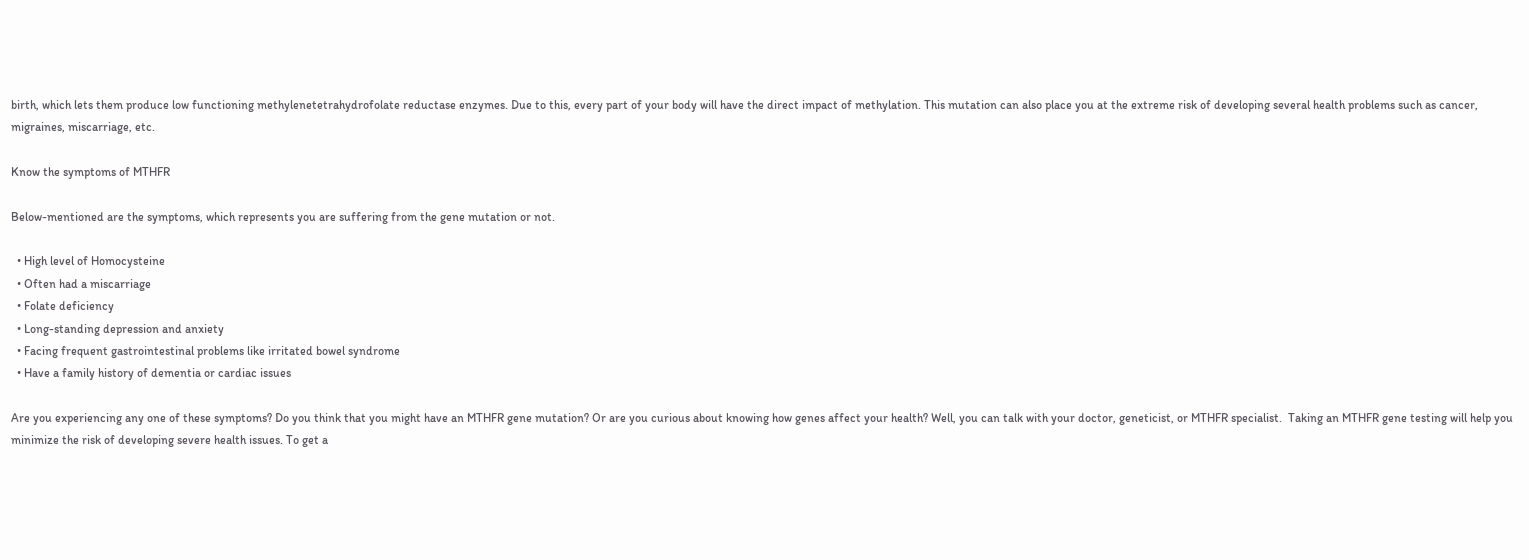birth, which lets them produce low functioning methylenetetrahydrofolate reductase enzymes. Due to this, every part of your body will have the direct impact of methylation. This mutation can also place you at the extreme risk of developing several health problems such as cancer, migraines, miscarriage, etc.

Know the symptoms of MTHFR

Below-mentioned are the symptoms, which represents you are suffering from the gene mutation or not.

  • High level of Homocysteine
  • Often had a miscarriage
  • Folate deficiency
  • Long-standing depression and anxiety
  • Facing frequent gastrointestinal problems like irritated bowel syndrome
  • Have a family history of dementia or cardiac issues

Are you experiencing any one of these symptoms? Do you think that you might have an MTHFR gene mutation? Or are you curious about knowing how genes affect your health? Well, you can talk with your doctor, geneticist, or MTHFR specialist.  Taking an MTHFR gene testing will help you minimize the risk of developing severe health issues. To get a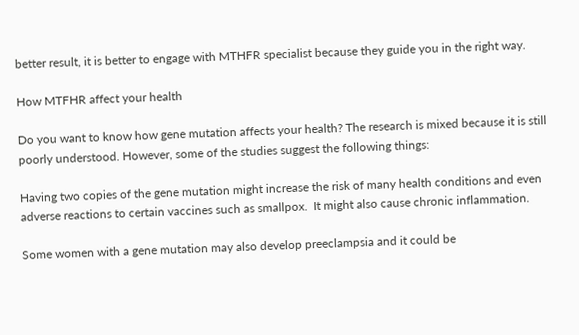better result, it is better to engage with MTHFR specialist because they guide you in the right way.

How MTFHR affect your health

Do you want to know how gene mutation affects your health? The research is mixed because it is still poorly understood. However, some of the studies suggest the following things:

Having two copies of the gene mutation might increase the risk of many health conditions and even adverse reactions to certain vaccines such as smallpox.  It might also cause chronic inflammation.

Some women with a gene mutation may also develop preeclampsia and it could be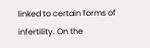linked to certain forms of infertility. On the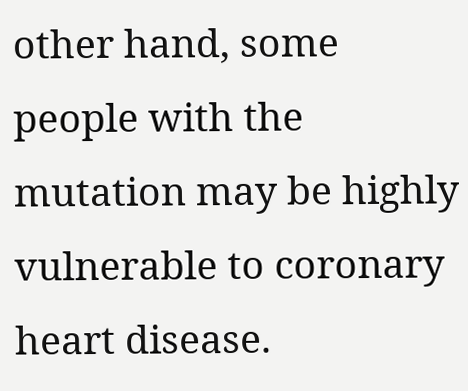other hand, some people with the mutation may be highly vulnerable to coronary heart disease.